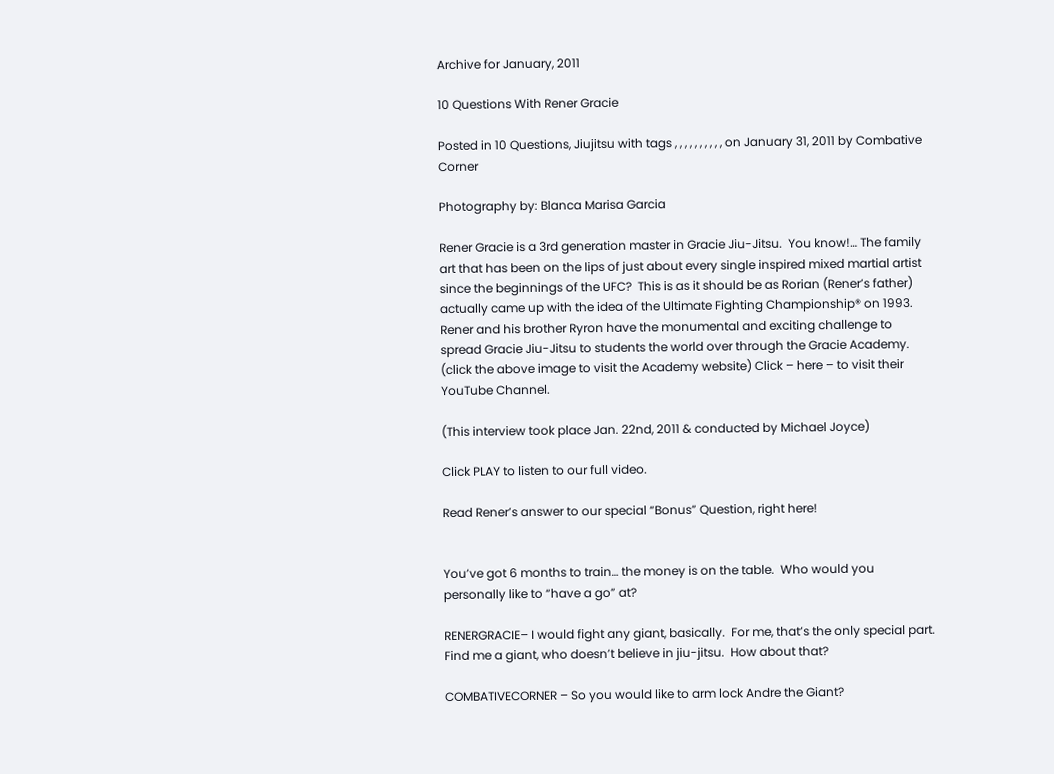Archive for January, 2011

10 Questions With Rener Gracie

Posted in 10 Questions, Jiujitsu with tags , , , , , , , , , , on January 31, 2011 by Combative Corner

Photography by: Blanca Marisa Garcia

Rener Gracie is a 3rd generation master in Gracie Jiu-Jitsu.  You know!… The family art that has been on the lips of just about every single inspired mixed martial artist since the beginnings of the UFC?  This is as it should be as Rorian (Rener’s father) actually came up with the idea of the Ultimate Fighting Championship® on 1993.  Rener and his brother Ryron have the monumental and exciting challenge to spread Gracie Jiu-Jitsu to students the world over through the Gracie Academy.  (click the above image to visit the Academy website) Click – here – to visit their YouTube Channel.

(This interview took place Jan. 22nd, 2011 & conducted by Michael Joyce)

Click PLAY to listen to our full video.

Read Rener’s answer to our special “Bonus” Question, right here!


You’ve got 6 months to train… the money is on the table.  Who would you personally like to “have a go” at?

RENERGRACIE– I would fight any giant, basically.  For me, that’s the only special part.  Find me a giant, who doesn’t believe in jiu-jitsu.  How about that?

COMBATIVECORNER – So you would like to arm lock Andre the Giant?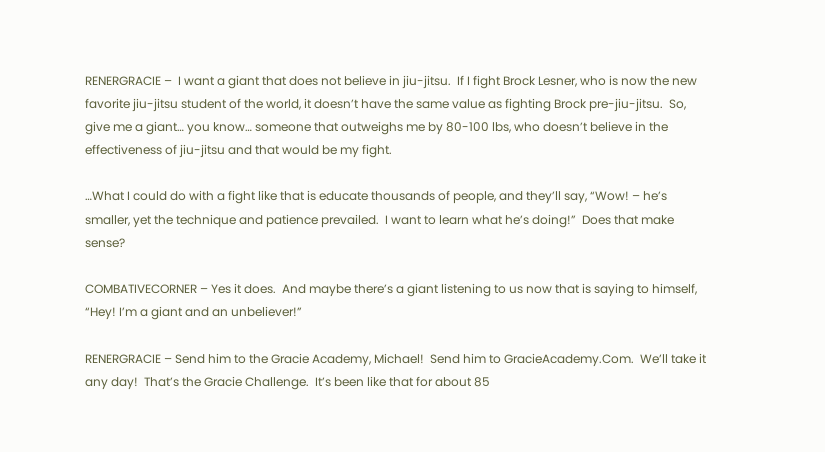RENERGRACIE –  I want a giant that does not believe in jiu-jitsu.  If I fight Brock Lesner, who is now the new favorite jiu-jitsu student of the world, it doesn’t have the same value as fighting Brock pre-jiu-jitsu.  So, give me a giant… you know… someone that outweighs me by 80-100 lbs, who doesn’t believe in the effectiveness of jiu-jitsu and that would be my fight.

…What I could do with a fight like that is educate thousands of people, and they’ll say, “Wow! – he’s smaller, yet the technique and patience prevailed.  I want to learn what he’s doing!”  Does that make sense?

COMBATIVECORNER – Yes it does.  And maybe there’s a giant listening to us now that is saying to himself, “Hey! I’m a giant and an unbeliever!”

RENERGRACIE – Send him to the Gracie Academy, Michael!  Send him to GracieAcademy.Com.  We’ll take it any day!  That’s the Gracie Challenge.  It’s been like that for about 85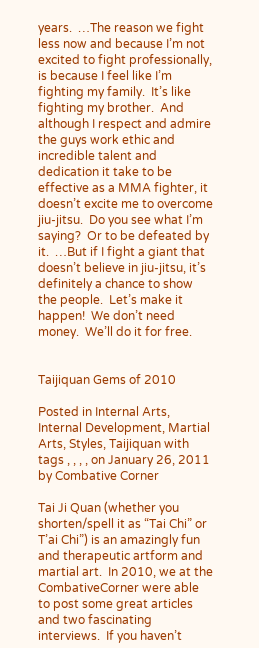years.  …The reason we fight less now and because I’m not excited to fight professionally, is because I feel like I’m fighting my family.  It’s like fighting my brother.  And although I respect and admire the guys work ethic and incredible talent and dedication it take to be effective as a MMA fighter, it doesn’t excite me to overcome jiu-jitsu.  Do you see what I’m saying?  Or to be defeated by it.  …But if I fight a giant that doesn’t believe in jiu-jitsu, it’s definitely a chance to show the people.  Let’s make it happen!  We don’t need money.  We’ll do it for free.


Taijiquan Gems of 2010

Posted in Internal Arts, Internal Development, Martial Arts, Styles, Taijiquan with tags , , , , on January 26, 2011 by Combative Corner

Tai Ji Quan (whether you shorten/spell it as “Tai Chi” or T’ai Chi”) is an amazingly fun and therapeutic artform and martial art.  In 2010, we at the CombativeCorner were able to post some great articles and two fascinating interviews.  If you haven’t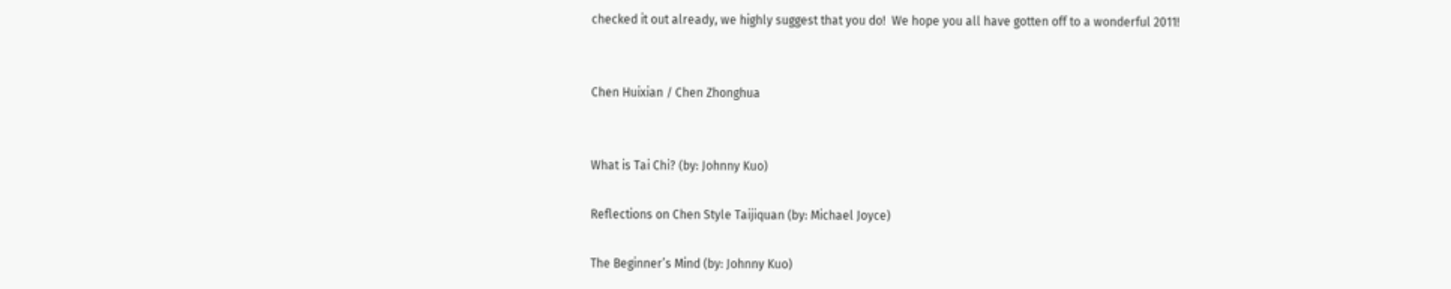checked it out already, we highly suggest that you do!  We hope you all have gotten off to a wonderful 2011!


Chen Huixian / Chen Zhonghua


What is Tai Chi? (by: Johnny Kuo)

Reflections on Chen Style Taijiquan (by: Michael Joyce)

The Beginner’s Mind (by: Johnny Kuo)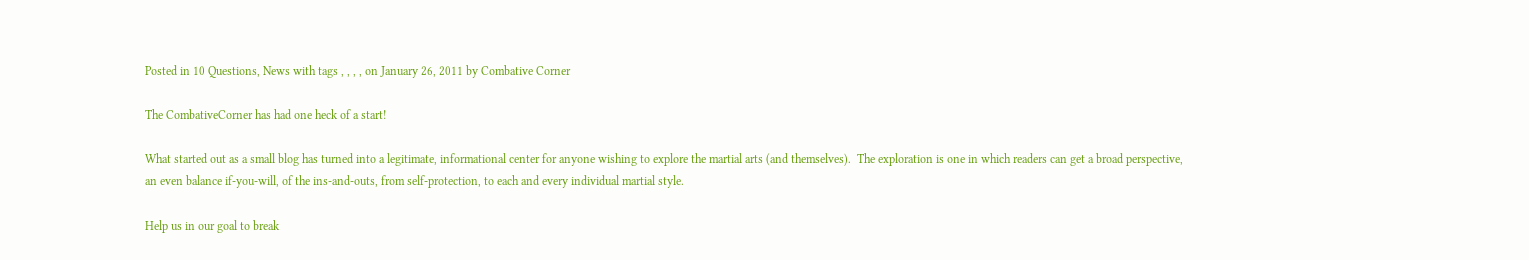Posted in 10 Questions, News with tags , , , , on January 26, 2011 by Combative Corner

The CombativeCorner has had one heck of a start!

What started out as a small blog has turned into a legitimate, informational center for anyone wishing to explore the martial arts (and themselves).  The exploration is one in which readers can get a broad perspective, an even balance if-you-will, of the ins-and-outs, from self-protection, to each and every individual martial style.

Help us in our goal to break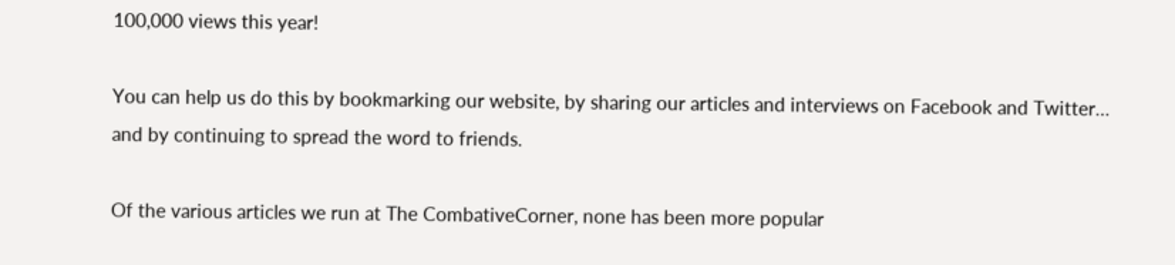100,000 views this year!

You can help us do this by bookmarking our website, by sharing our articles and interviews on Facebook and Twitter… and by continuing to spread the word to friends.

Of the various articles we run at The CombativeCorner, none has been more popular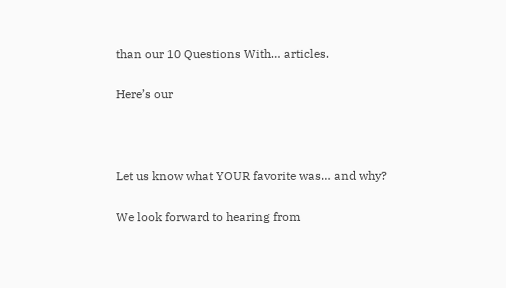than our 10 Questions With… articles.

Here’s our



Let us know what YOUR favorite was… and why?

We look forward to hearing from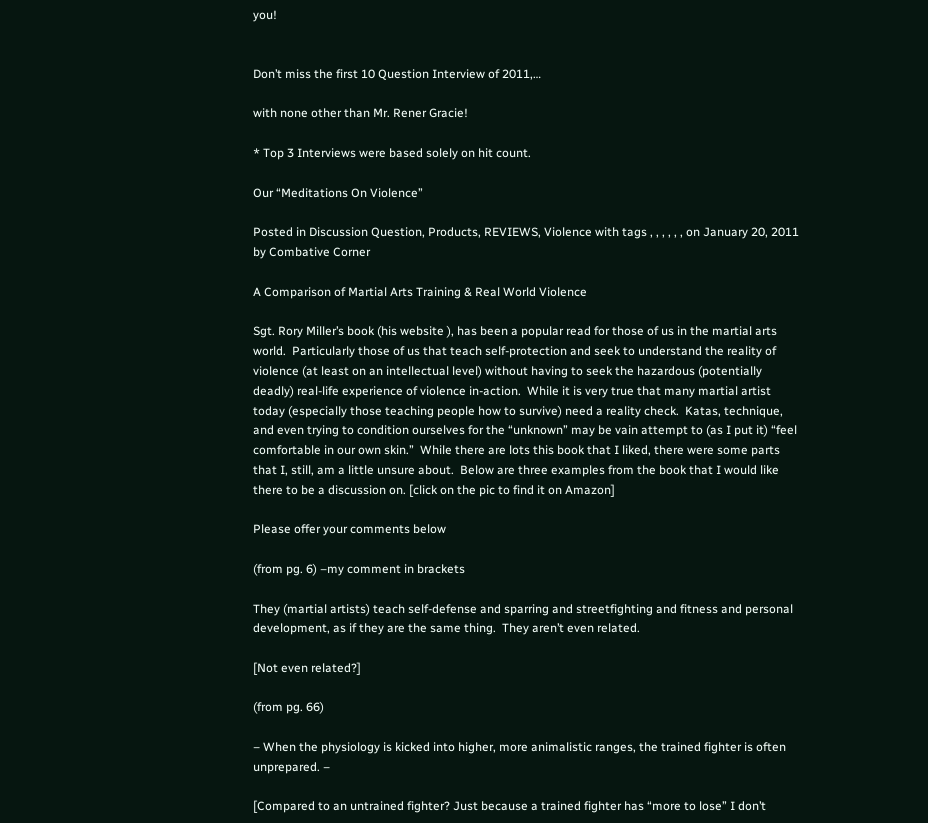you!


Don’t miss the first 10 Question Interview of 2011,…

with none other than Mr. Rener Gracie!

* Top 3 Interviews were based solely on hit count.

Our “Meditations On Violence”

Posted in Discussion Question, Products, REVIEWS, Violence with tags , , , , , , on January 20, 2011 by Combative Corner

A Comparison of Martial Arts Training & Real World Violence

Sgt. Rory Miller’s book (his website ), has been a popular read for those of us in the martial arts world.  Particularly those of us that teach self-protection and seek to understand the reality of violence (at least on an intellectual level) without having to seek the hazardous (potentially deadly) real-life experience of violence in-action.  While it is very true that many martial artist today (especially those teaching people how to survive) need a reality check.  Katas, technique, and even trying to condition ourselves for the “unknown” may be vain attempt to (as I put it) “feel comfortable in our own skin.”  While there are lots this book that I liked, there were some parts that I, still, am a little unsure about.  Below are three examples from the book that I would like there to be a discussion on. [click on the pic to find it on Amazon]

Please offer your comments below

(from pg. 6) –my comment in brackets

They (martial artists) teach self-defense and sparring and streetfighting and fitness and personal development, as if they are the same thing.  They aren’t even related.

[Not even related?]

(from pg. 66)

– When the physiology is kicked into higher, more animalistic ranges, the trained fighter is often unprepared. –

[Compared to an untrained fighter? Just because a trained fighter has “more to lose” I don’t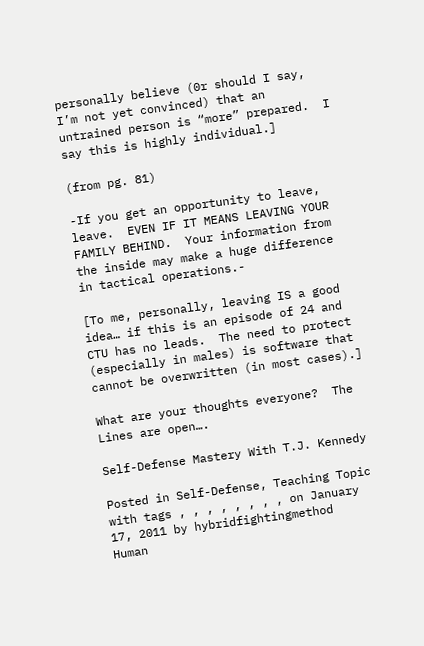personally believe (0r should I say, I’m not yet convinced) that an untrained person is “more” prepared.  I say this is highly individual.]

(from pg. 81)

-If you get an opportunity to leave, leave.  EVEN IF IT MEANS LEAVING YOUR FAMILY BEHIND.  Your information from the inside may make a huge difference in tactical operations.-

[To me, personally, leaving IS a good idea… if this is an episode of 24 and CTU has no leads.  The need to protect (especially in males) is software that cannot be overwritten (in most cases).]

What are your thoughts everyone?  The Lines are open….

Self-Defense Mastery With T.J. Kennedy

Posted in Self-Defense, Teaching Topic with tags , , , , , , , , on January 17, 2011 by hybridfightingmethod
Human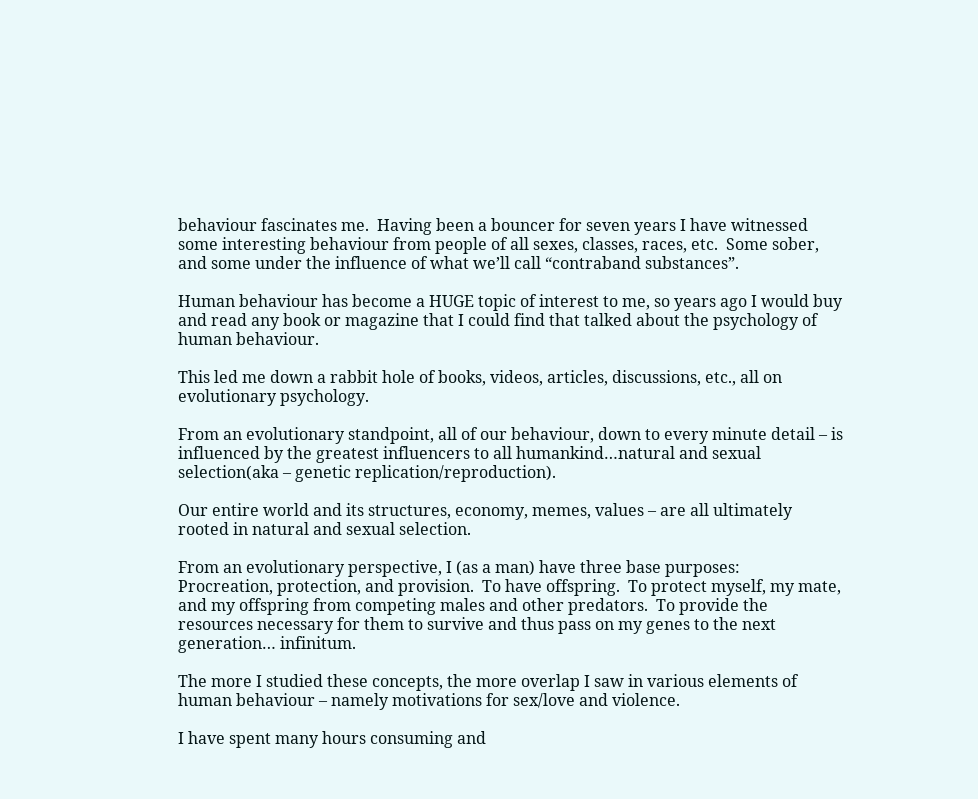behaviour fascinates me.  Having been a bouncer for seven years I have witnessed some interesting behaviour from people of all sexes, classes, races, etc.  Some sober, and some under the influence of what we’ll call “contraband substances”.

Human behaviour has become a HUGE topic of interest to me, so years ago I would buy and read any book or magazine that I could find that talked about the psychology of human behaviour.

This led me down a rabbit hole of books, videos, articles, discussions, etc., all on evolutionary psychology.

From an evolutionary standpoint, all of our behaviour, down to every minute detail – is influenced by the greatest influencers to all humankind…natural and sexual selection(aka – genetic replication/reproduction).

Our entire world and its structures, economy, memes, values – are all ultimately rooted in natural and sexual selection.

From an evolutionary perspective, I (as a man) have three base purposes:
Procreation, protection, and provision.  To have offspring.  To protect myself, my mate, and my offspring from competing males and other predators.  To provide the resources necessary for them to survive and thus pass on my genes to the next generation… infinitum.

The more I studied these concepts, the more overlap I saw in various elements of human behaviour – namely motivations for sex/love and violence.

I have spent many hours consuming and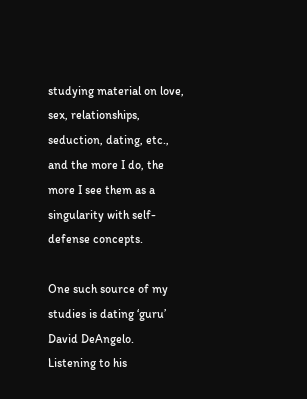studying material on love, sex, relationships, seduction, dating, etc., and the more I do, the more I see them as a singularity with self-defense concepts.

One such source of my studies is dating ‘guru’ David DeAngelo.  Listening to his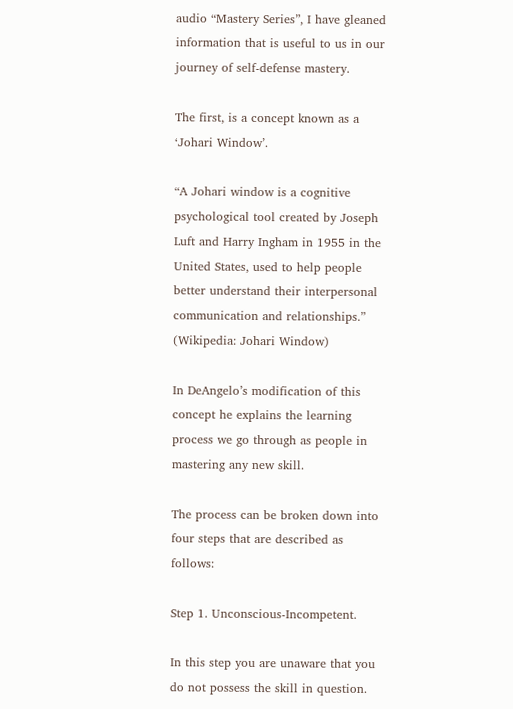audio “Mastery Series”, I have gleaned information that is useful to us in our journey of self-defense mastery.

The first, is a concept known as a ‘Johari Window’.

“A Johari window is a cognitive psychological tool created by Joseph Luft and Harry Ingham in 1955 in the United States, used to help people better understand their interpersonal communication and relationships.” (Wikipedia: Johari Window)

In DeAngelo’s modification of this concept he explains the learning process we go through as people in mastering any new skill.

The process can be broken down into four steps that are described as follows:

Step 1. Unconscious-Incompetent.

In this step you are unaware that you do not possess the skill in question.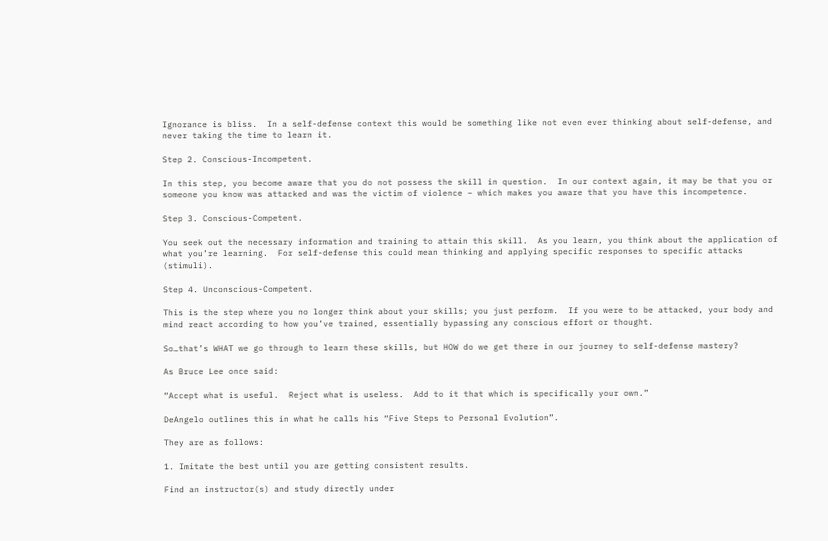Ignorance is bliss.  In a self-defense context this would be something like not even ever thinking about self-defense, and never taking the time to learn it.

Step 2. Conscious-Incompetent.

In this step, you become aware that you do not possess the skill in question.  In our context again, it may be that you or someone you know was attacked and was the victim of violence – which makes you aware that you have this incompetence.

Step 3. Conscious-Competent.

You seek out the necessary information and training to attain this skill.  As you learn, you think about the application of what you’re learning.  For self-defense this could mean thinking and applying specific responses to specific attacks (stimuli).

Step 4. Unconscious-Competent.

This is the step where you no longer think about your skills; you just perform.  If you were to be attacked, your body and mind react according to how you’ve trained, essentially bypassing any conscious effort or thought.

So…that’s WHAT we go through to learn these skills, but HOW do we get there in our journey to self-defense mastery?

As Bruce Lee once said:

“Accept what is useful.  Reject what is useless.  Add to it that which is specifically your own.”

DeAngelo outlines this in what he calls his “Five Steps to Personal Evolution”.

They are as follows:

1. Imitate the best until you are getting consistent results.

Find an instructor(s) and study directly under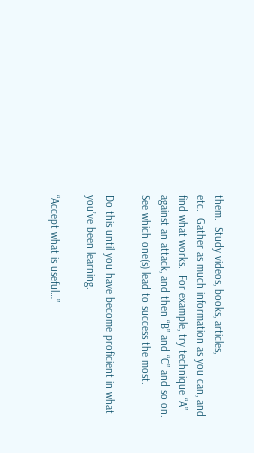them.  Study videos, books, articles,
etc.  Gather as much information as you can, and find what works.  For example, try technique “A” against an attack, and then “B” and “C” and so on.  See which one(s) lead to success the most.

Do this until you have become proficient in what you’ve been learning.

“Accept what is useful…”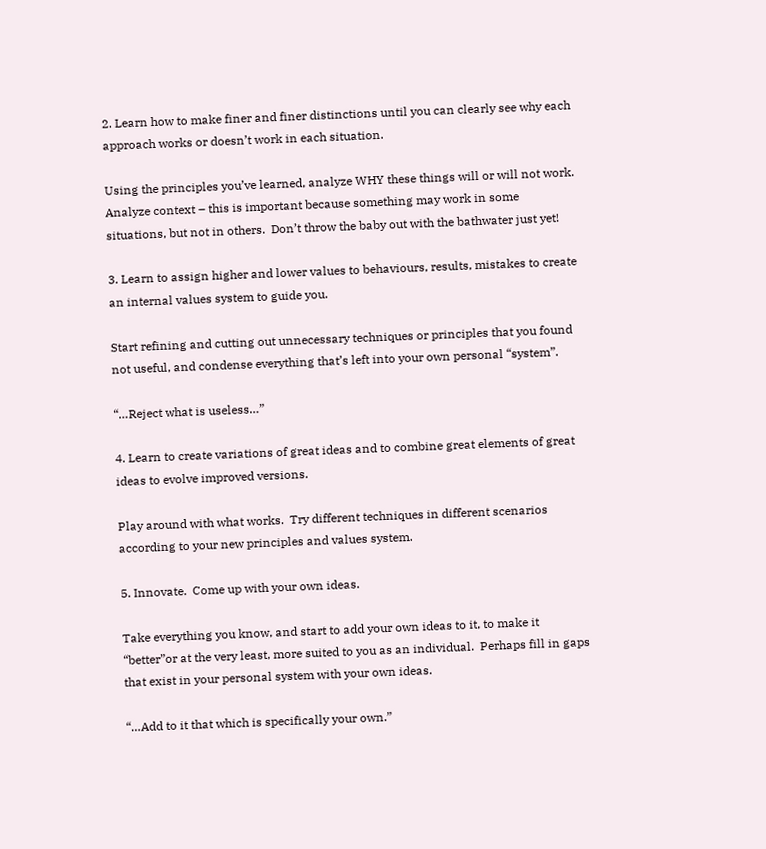2. Learn how to make finer and finer distinctions until you can clearly see why each approach works or doesn’t work in each situation.

Using the principles you’ve learned, analyze WHY these things will or will not work. Analyze context – this is important because something may work in some situations, but not in others.  Don’t throw the baby out with the bathwater just yet!

3. Learn to assign higher and lower values to behaviours, results, mistakes to create an internal values system to guide you.

Start refining and cutting out unnecessary techniques or principles that you found not useful, and condense everything that’s left into your own personal “system”.

“…Reject what is useless…”

4. Learn to create variations of great ideas and to combine great elements of great ideas to evolve improved versions.

Play around with what works.  Try different techniques in different scenarios according to your new principles and values system.

5. Innovate.  Come up with your own ideas.

Take everything you know, and start to add your own ideas to it, to make it “better”or at the very least, more suited to you as an individual.  Perhaps fill in gaps that exist in your personal system with your own ideas.

“…Add to it that which is specifically your own.”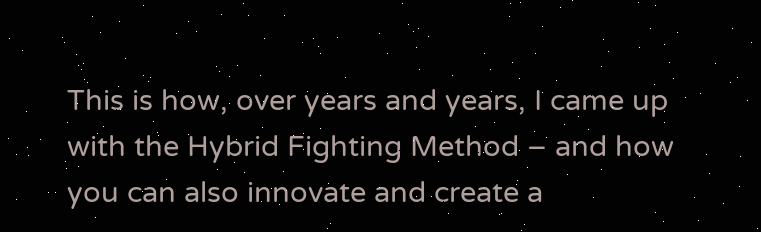This is how, over years and years, I came up with the Hybrid Fighting Method – and how you can also innovate and create a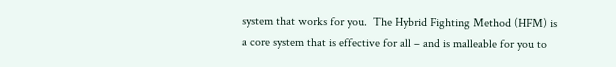system that works for you.  The Hybrid Fighting Method (HFM) is a core system that is effective for all – and is malleable for you to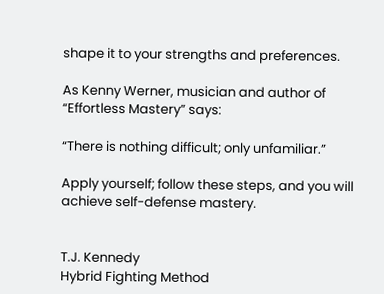shape it to your strengths and preferences.

As Kenny Werner, musician and author of “Effortless Mastery” says:

“There is nothing difficult; only unfamiliar.”

Apply yourself; follow these steps, and you will achieve self-defense mastery.


T.J. Kennedy
Hybrid Fighting Method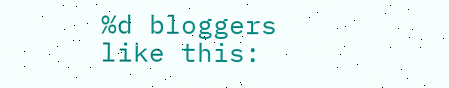%d bloggers like this: